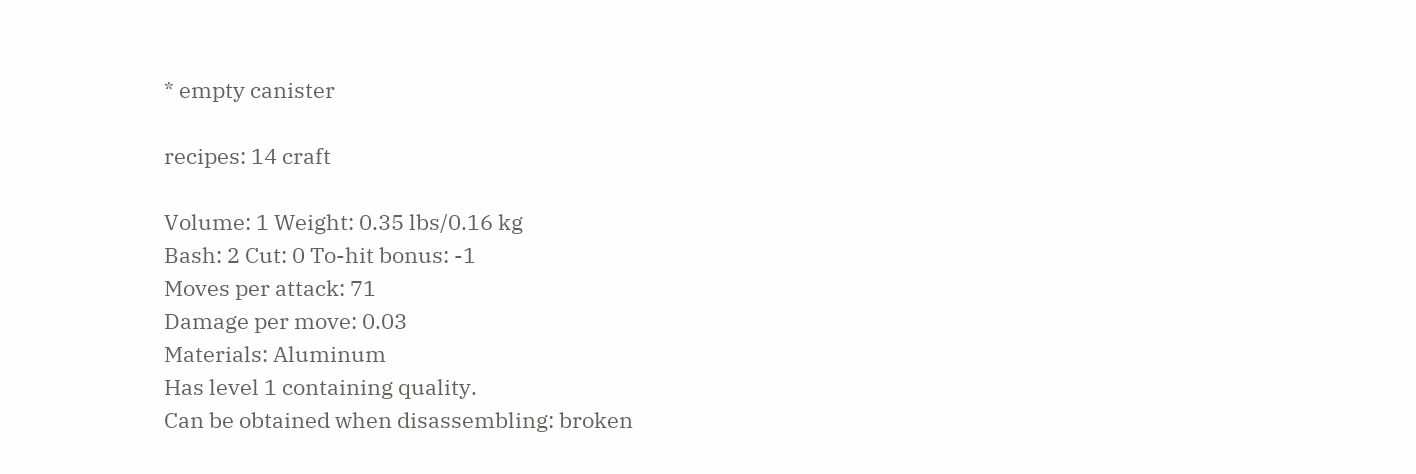* empty canister

recipes: 14 craft

Volume: 1 Weight: 0.35 lbs/0.16 kg
Bash: 2 Cut: 0 To-hit bonus: -1
Moves per attack: 71
Damage per move: 0.03
Materials: Aluminum
Has level 1 containing quality.
Can be obtained when disassembling: broken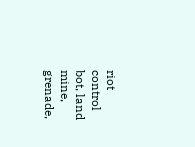riot control bot, land mine, grenade,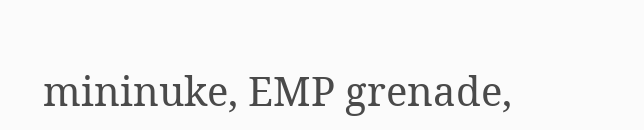mininuke, EMP grenade,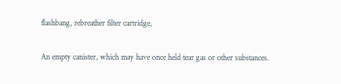flashbang, rebreather filter cartridge,

An empty canister, which may have once held tear gas or other substances.